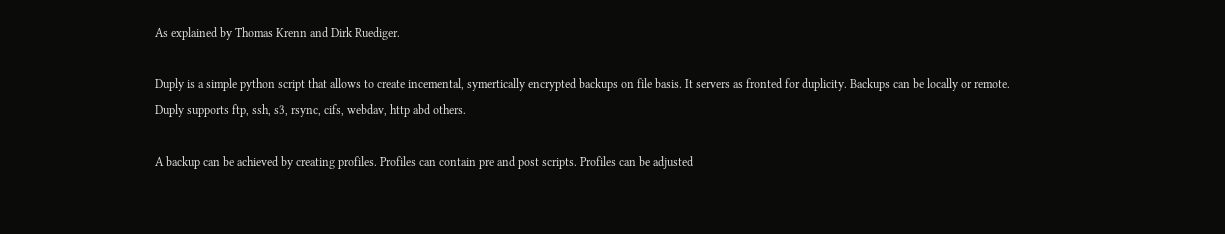As explained by Thomas Krenn and Dirk Ruediger.

Duply is a simple python script that allows to create incemental, symertically encrypted backups on file basis. It servers as fronted for duplicity. Backups can be locally or remote. Duply supports ftp, ssh, s3, rsync, cifs, webdav, http abd others.

A backup can be achieved by creating profiles. Profiles can contain pre and post scripts. Profiles can be adjusted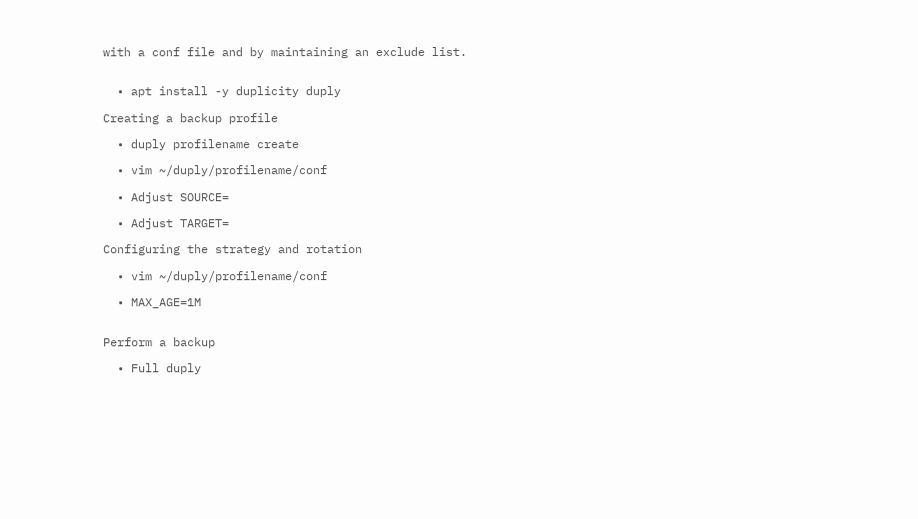with a conf file and by maintaining an exclude list.


  • apt install -y duplicity duply

Creating a backup profile

  • duply profilename create

  • vim ~/duply/profilename/conf

  • Adjust SOURCE=

  • Adjust TARGET=

Configuring the strategy and rotation

  • vim ~/duply/profilename/conf

  • MAX_AGE=1M


Perform a backup

  • Full duply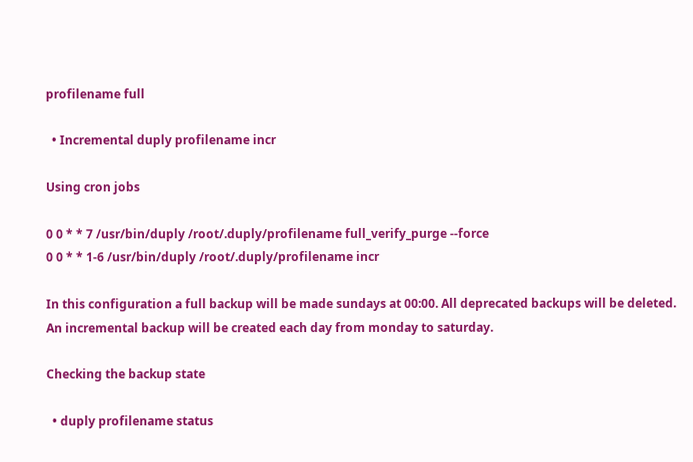profilename full

  • Incremental duply profilename incr

Using cron jobs

0 0 * * 7 /usr/bin/duply /root/.duply/profilename full_verify_purge --force
0 0 * * 1-6 /usr/bin/duply /root/.duply/profilename incr

In this configuration a full backup will be made sundays at 00:00. All deprecated backups will be deleted. An incremental backup will be created each day from monday to saturday.

Checking the backup state

  • duply profilename status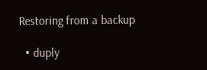Restoring from a backup

  • duply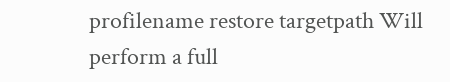profilename restore targetpath Will perform a full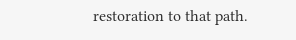restoration to that path.